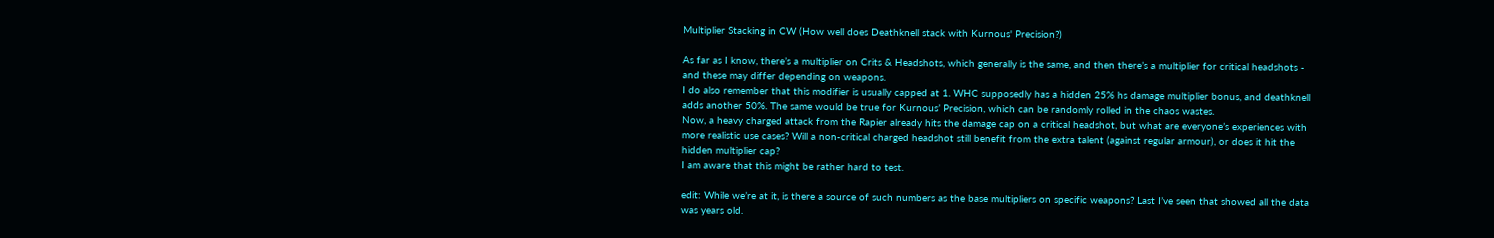Multiplier Stacking in CW (How well does Deathknell stack with Kurnous' Precision?)

As far as I know, there’s a multiplier on Crits & Headshots, which generally is the same, and then there’s a multiplier for critical headshots - and these may differ depending on weapons.
I do also remember that this modifier is usually capped at 1. WHC supposedly has a hidden 25% hs damage multiplier bonus, and deathknell adds another 50%. The same would be true for Kurnous’ Precision, which can be randomly rolled in the chaos wastes.
Now, a heavy charged attack from the Rapier already hits the damage cap on a critical headshot, but what are everyone’s experiences with more realistic use cases? Will a non-critical charged headshot still benefit from the extra talent (against regular armour), or does it hit the hidden multiplier cap?
I am aware that this might be rather hard to test.

edit: While we’re at it, is there a source of such numbers as the base multipliers on specific weapons? Last I’ve seen that showed all the data was years old.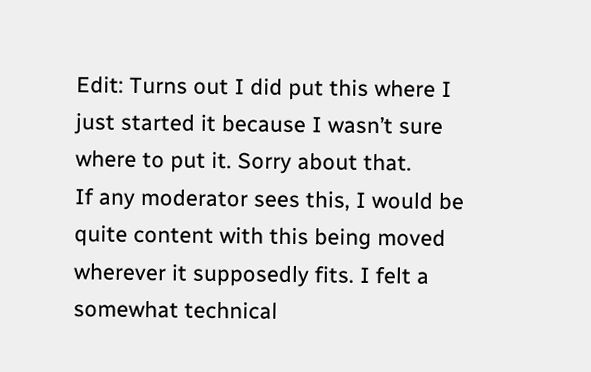Edit: Turns out I did put this where I just started it because I wasn’t sure where to put it. Sorry about that.
If any moderator sees this, I would be quite content with this being moved wherever it supposedly fits. I felt a somewhat technical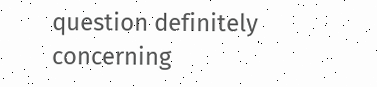question definitely concerning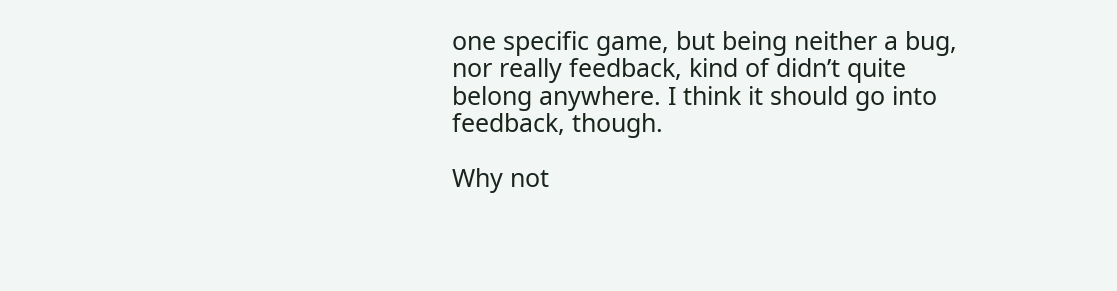one specific game, but being neither a bug, nor really feedback, kind of didn’t quite belong anywhere. I think it should go into feedback, though.

Why not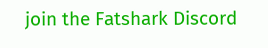join the Fatshark Discord